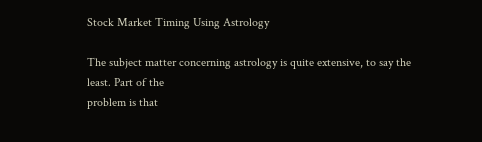Stock Market Timing Using Astrology

The subject matter concerning astrology is quite extensive, to say the least. Part of the
problem is that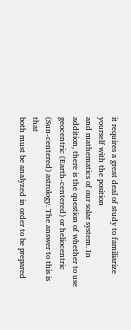it requires a great deal of study to familiarize yourself with the position
and mathematics of our solar system. In addition, there is the question of whether to use
geocentric (Earth-centered) or heliocentric (Sun-centered) astrology. The answer to this is that
both must be analyzed in order to be prepared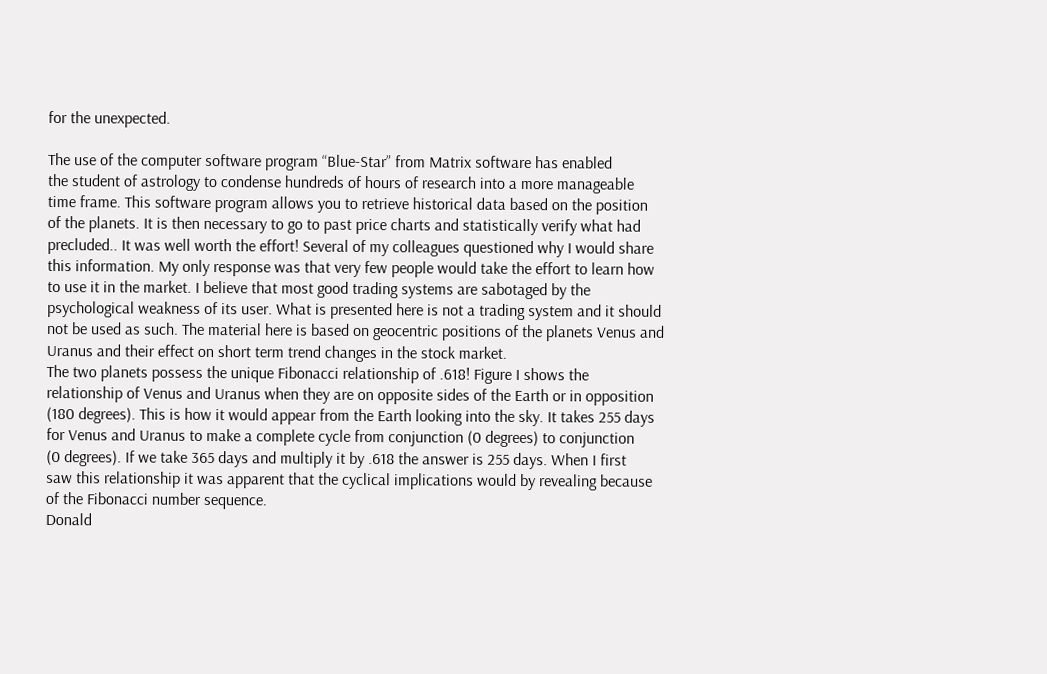for the unexpected.

The use of the computer software program “Blue-Star” from Matrix software has enabled
the student of astrology to condense hundreds of hours of research into a more manageable
time frame. This software program allows you to retrieve historical data based on the position
of the planets. It is then necessary to go to past price charts and statistically verify what had
precluded.. It was well worth the effort! Several of my colleagues questioned why I would share
this information. My only response was that very few people would take the effort to learn how
to use it in the market. I believe that most good trading systems are sabotaged by the
psychological weakness of its user. What is presented here is not a trading system and it should
not be used as such. The material here is based on geocentric positions of the planets Venus and
Uranus and their effect on short term trend changes in the stock market.
The two planets possess the unique Fibonacci relationship of .618! Figure I shows the
relationship of Venus and Uranus when they are on opposite sides of the Earth or in opposition
(180 degrees). This is how it would appear from the Earth looking into the sky. It takes 255 days
for Venus and Uranus to make a complete cycle from conjunction (0 degrees) to conjunction
(0 degrees). If we take 365 days and multiply it by .618 the answer is 255 days. When I first
saw this relationship it was apparent that the cyclical implications would by revealing because
of the Fibonacci number sequence.
Donald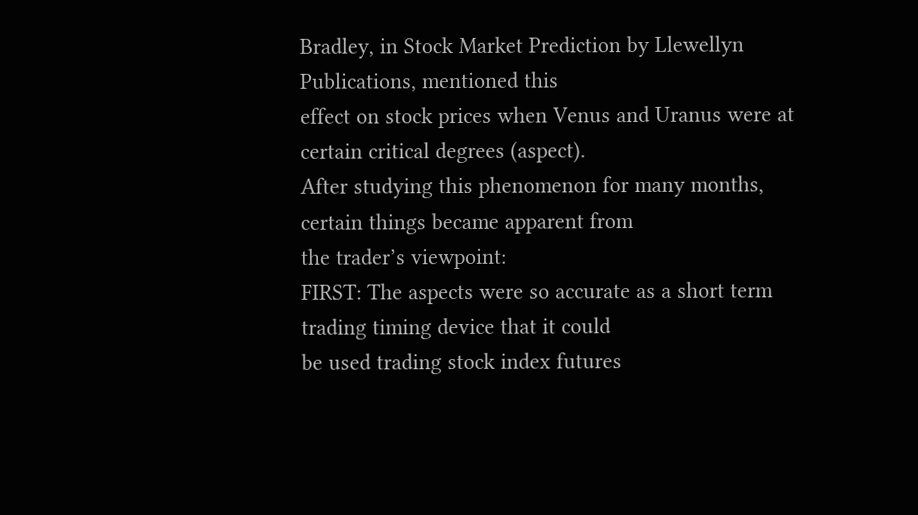Bradley, in Stock Market Prediction by Llewellyn Publications, mentioned this
effect on stock prices when Venus and Uranus were at certain critical degrees (aspect).
After studying this phenomenon for many months, certain things became apparent from
the trader’s viewpoint:
FIRST: The aspects were so accurate as a short term trading timing device that it could
be used trading stock index futures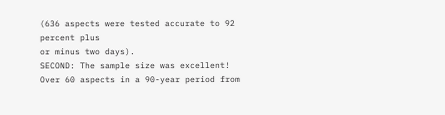(636 aspects were tested accurate to 92 percent plus
or minus two days).
SECOND: The sample size was excellent! Over 60 aspects in a 90-year period from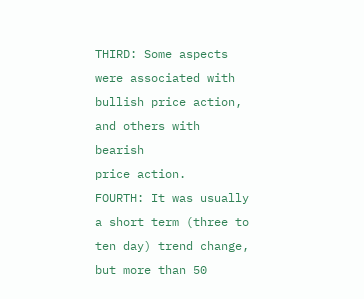THIRD: Some aspects were associated with bullish price action, and others with bearish
price action.
FOURTH: It was usually a short term (three to ten day) trend change, but more than 50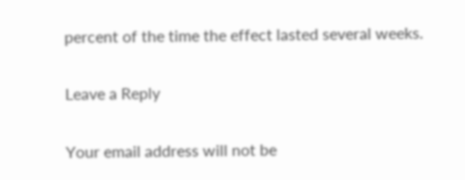percent of the time the effect lasted several weeks.

Leave a Reply

Your email address will not be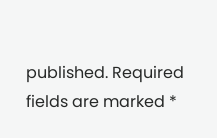published. Required fields are marked *